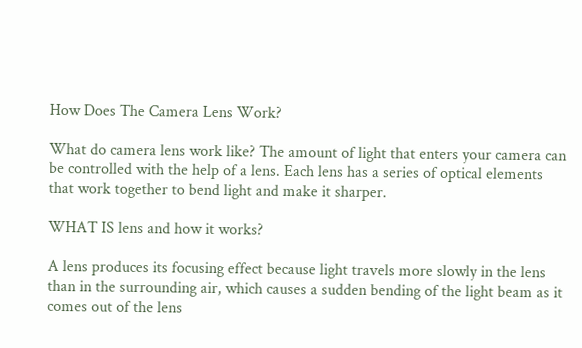How Does The Camera Lens Work?

What do camera lens work like? The amount of light that enters your camera can be controlled with the help of a lens. Each lens has a series of optical elements that work together to bend light and make it sharper.

WHAT IS lens and how it works?

A lens produces its focusing effect because light travels more slowly in the lens than in the surrounding air, which causes a sudden bending of the light beam as it comes out of the lens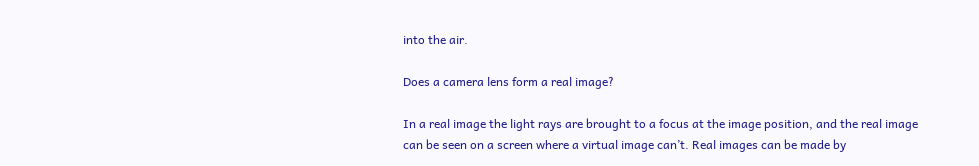into the air.

Does a camera lens form a real image?

In a real image the light rays are brought to a focus at the image position, and the real image can be seen on a screen where a virtual image can’t. Real images can be made by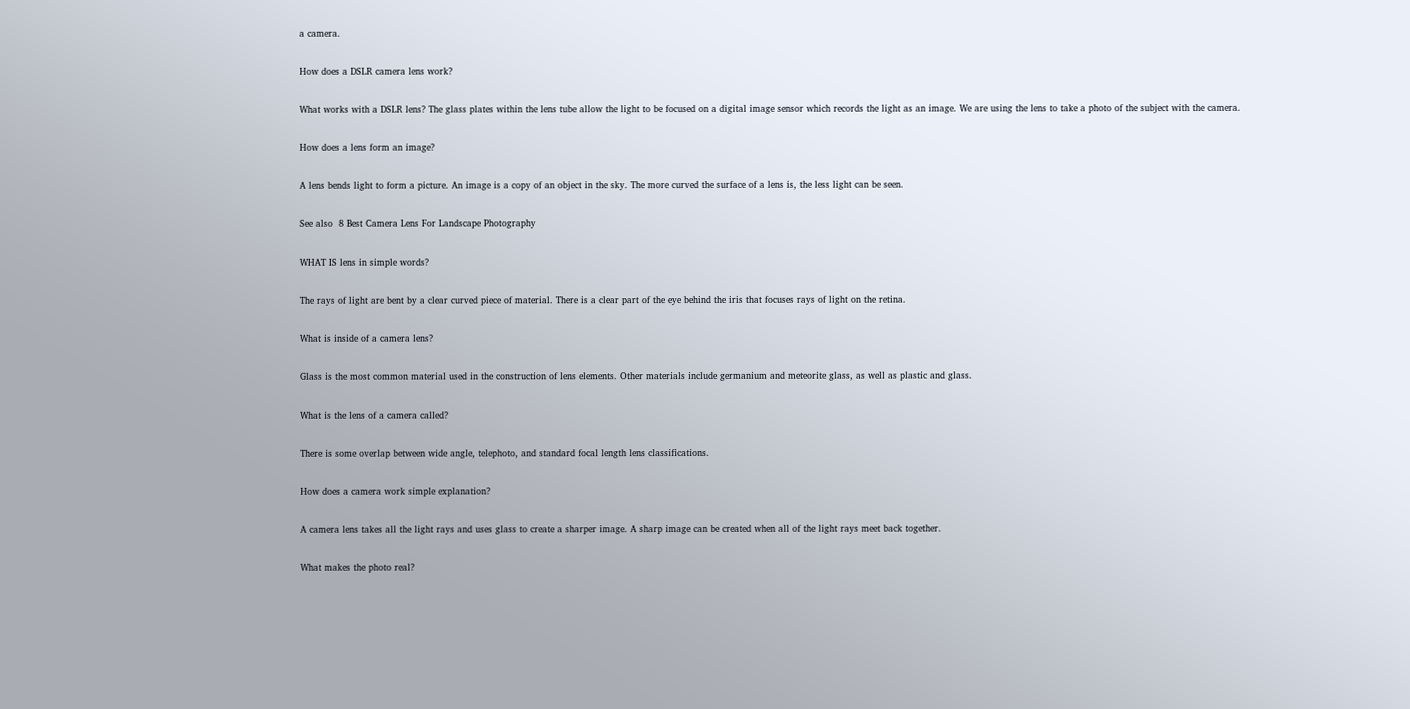a camera.

How does a DSLR camera lens work?

What works with a DSLR lens? The glass plates within the lens tube allow the light to be focused on a digital image sensor which records the light as an image. We are using the lens to take a photo of the subject with the camera.

How does a lens form an image?

A lens bends light to form a picture. An image is a copy of an object in the sky. The more curved the surface of a lens is, the less light can be seen.

See also  8 Best Camera Lens For Landscape Photography

WHAT IS lens in simple words?

The rays of light are bent by a clear curved piece of material. There is a clear part of the eye behind the iris that focuses rays of light on the retina.

What is inside of a camera lens?

Glass is the most common material used in the construction of lens elements. Other materials include germanium and meteorite glass, as well as plastic and glass.

What is the lens of a camera called?

There is some overlap between wide angle, telephoto, and standard focal length lens classifications.

How does a camera work simple explanation?

A camera lens takes all the light rays and uses glass to create a sharper image. A sharp image can be created when all of the light rays meet back together.

What makes the photo real?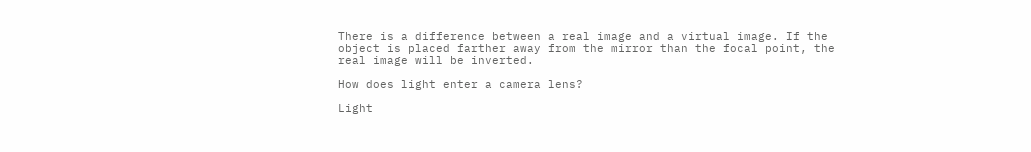There is a difference between a real image and a virtual image. If the object is placed farther away from the mirror than the focal point, the real image will be inverted.

How does light enter a camera lens?

Light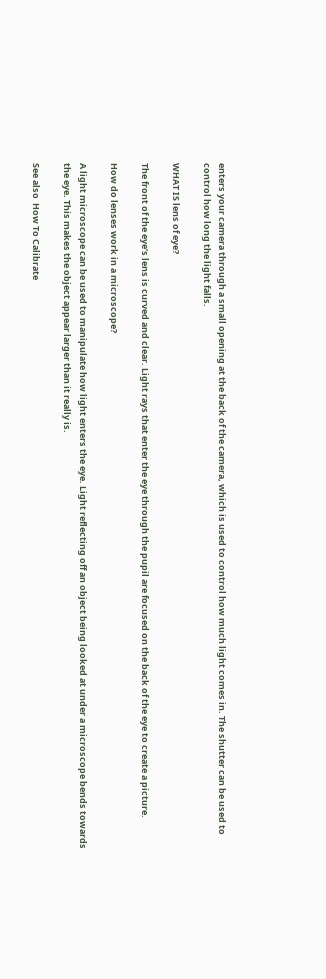enters your camera through a small opening at the back of the camera, which is used to control how much light comes in. The shutter can be used to control how long the light falls.

WHAT IS lens of eye?

The front of the eye’s lens is curved and clear. Light rays that enter the eye through the pupil are focused on the back of the eye to create a picture.

How do lenses work in a microscope?

A light microscope can be used to manipulate how light enters the eye. Light reflecting off an object being looked at under a microscope bends towards the eye. This makes the object appear larger than it really is.

See also  How To Calibrate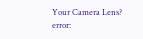Your Camera Lens?
error: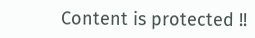Content is protected !!